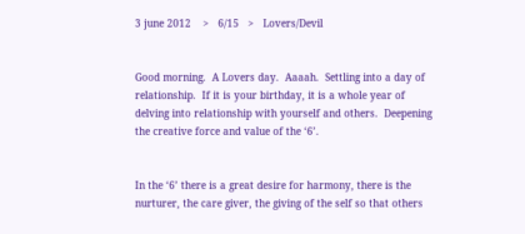3 june 2012    >   6/15   >   Lovers/Devil


Good morning.  A Lovers day.  Aaaah.  Settling into a day of relationship.  If it is your birthday, it is a whole year of delving into relationship with yourself and others.  Deepening the creative force and value of the ‘6’.


In the ‘6’ there is a great desire for harmony, there is the nurturer, the care giver, the giving of the self so that others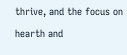thrive, and the focus on hearth and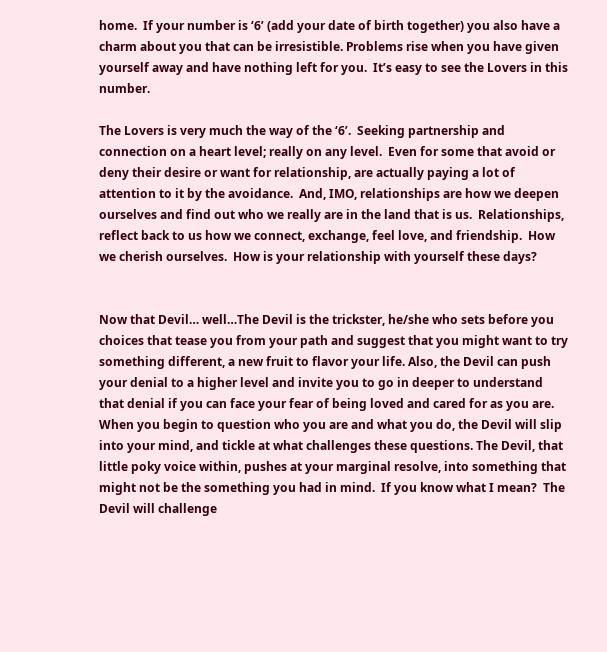home.  If your number is ‘6’ (add your date of birth together) you also have a charm about you that can be irresistible. Problems rise when you have given yourself away and have nothing left for you.  It’s easy to see the Lovers in this number.

The Lovers is very much the way of the ‘6’.  Seeking partnership and connection on a heart level; really on any level.  Even for some that avoid or deny their desire or want for relationship, are actually paying a lot of attention to it by the avoidance.  And, IMO, relationships are how we deepen ourselves and find out who we really are in the land that is us.  Relationships, reflect back to us how we connect, exchange, feel love, and friendship.  How we cherish ourselves.  How is your relationship with yourself these days?


Now that Devil… well…The Devil is the trickster, he/she who sets before you choices that tease you from your path and suggest that you might want to try something different, a new fruit to flavor your life. Also, the Devil can push your denial to a higher level and invite you to go in deeper to understand that denial if you can face your fear of being loved and cared for as you are.   When you begin to question who you are and what you do, the Devil will slip into your mind, and tickle at what challenges these questions. The Devil, that little poky voice within, pushes at your marginal resolve, into something that might not be the something you had in mind.  If you know what I mean?  The Devil will challenge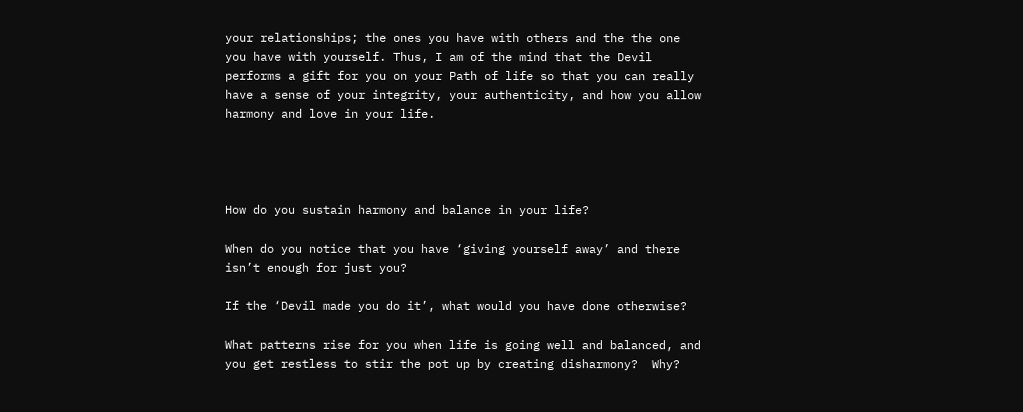your relationships; the ones you have with others and the the one you have with yourself. Thus, I am of the mind that the Devil performs a gift for you on your Path of life so that you can really have a sense of your integrity, your authenticity, and how you allow harmony and love in your life.




How do you sustain harmony and balance in your life?

When do you notice that you have ‘giving yourself away’ and there isn’t enough for just you?

If the ‘Devil made you do it’, what would you have done otherwise?

What patterns rise for you when life is going well and balanced, and you get restless to stir the pot up by creating disharmony?  Why?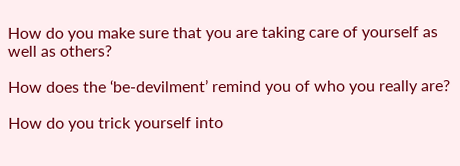How do you make sure that you are taking care of yourself as well as others?

How does the ‘be-devilment’ remind you of who you really are?

How do you trick yourself into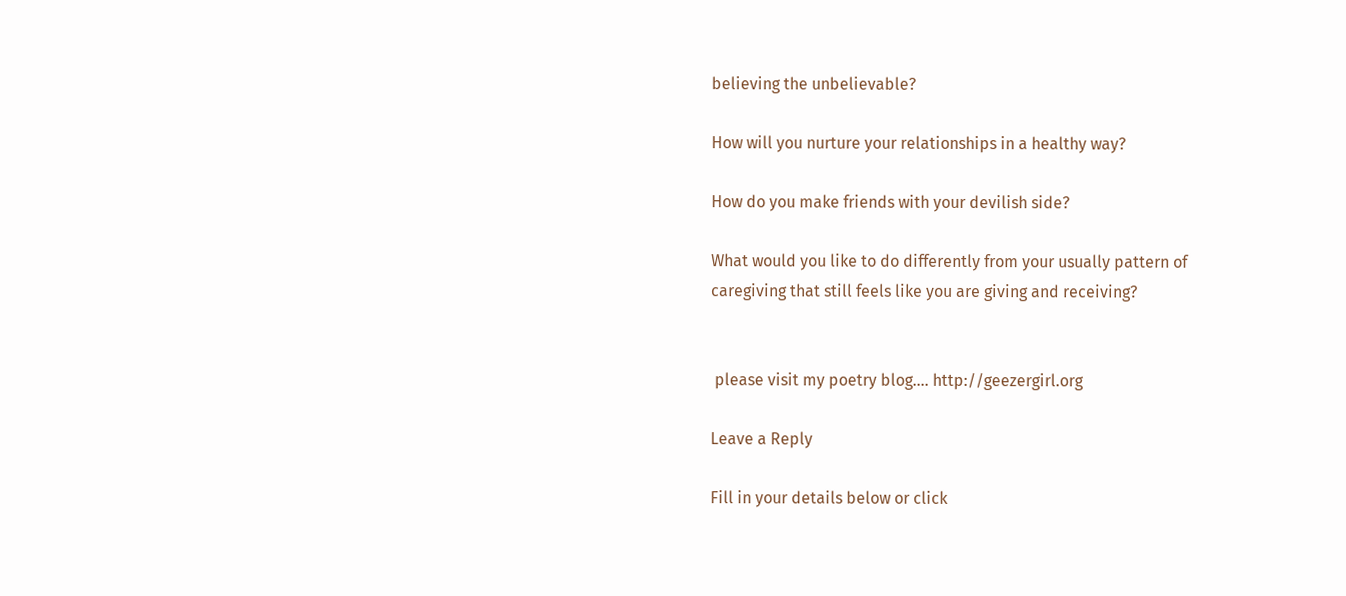believing the unbelievable?

How will you nurture your relationships in a healthy way?

How do you make friends with your devilish side?

What would you like to do differently from your usually pattern of caregiving that still feels like you are giving and receiving?


 please visit my poetry blog…. http://geezergirl.org

Leave a Reply

Fill in your details below or click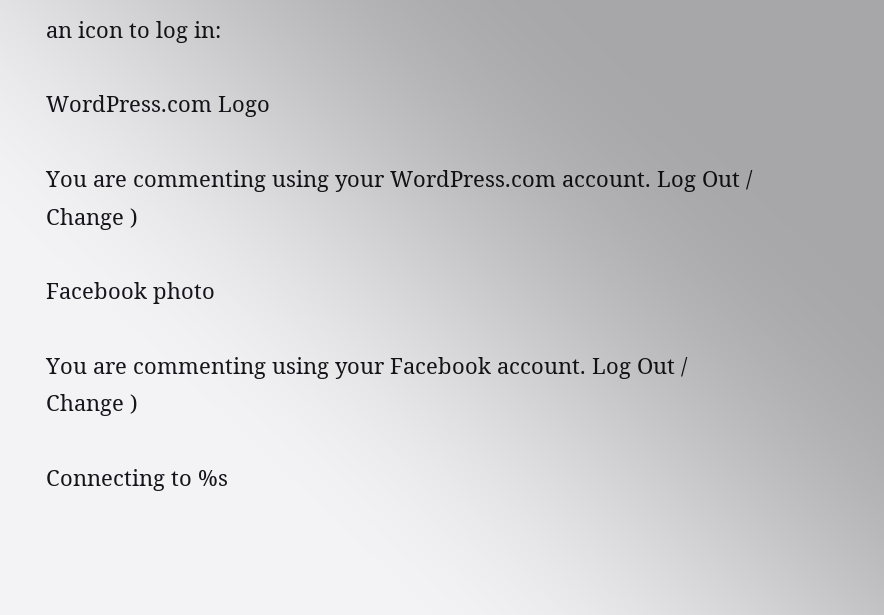an icon to log in:

WordPress.com Logo

You are commenting using your WordPress.com account. Log Out /  Change )

Facebook photo

You are commenting using your Facebook account. Log Out /  Change )

Connecting to %s